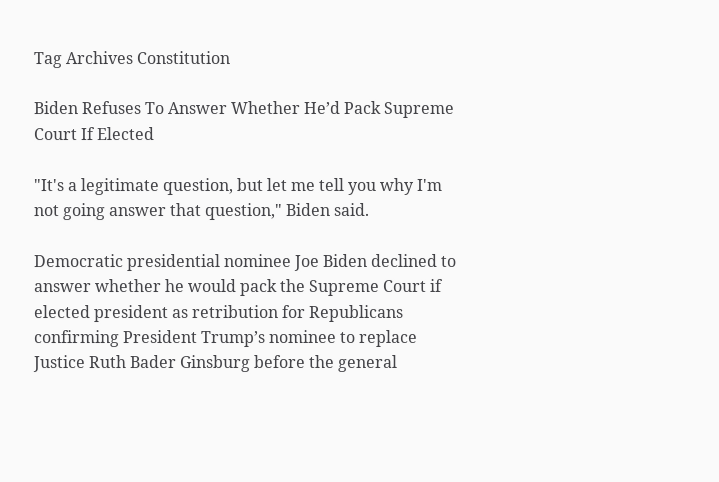Tag Archives Constitution

Biden Refuses To Answer Whether He’d Pack Supreme Court If Elected

"It's a legitimate question, but let me tell you why I'm not going answer that question," Biden said.

Democratic presidential nominee Joe Biden declined to answer whether he would pack the Supreme Court if elected president as retribution for Republicans confirming President Trump’s nominee to replace Justice Ruth Bader Ginsburg before the general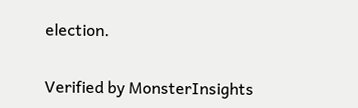election.


Verified by MonsterInsights